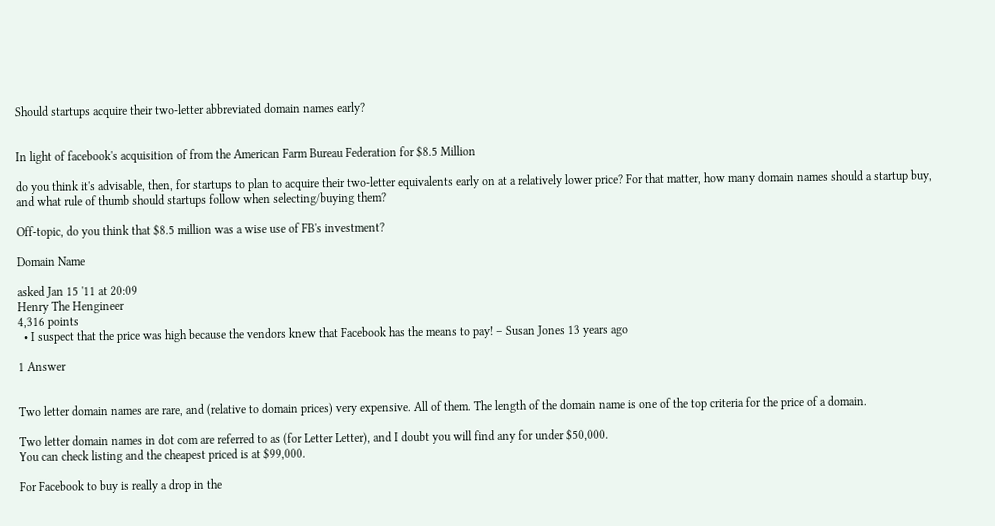Should startups acquire their two-letter abbreviated domain names early?


In light of facebook's acquisition of from the American Farm Bureau Federation for $8.5 Million

do you think it's advisable, then, for startups to plan to acquire their two-letter equivalents early on at a relatively lower price? For that matter, how many domain names should a startup buy, and what rule of thumb should startups follow when selecting/buying them?

Off-topic, do you think that $8.5 million was a wise use of FB's investment?

Domain Name

asked Jan 15 '11 at 20:09
Henry The Hengineer
4,316 points
  • I suspect that the price was high because the vendors knew that Facebook has the means to pay! – Susan Jones 13 years ago

1 Answer


Two letter domain names are rare, and (relative to domain prices) very expensive. All of them. The length of the domain name is one of the top criteria for the price of a domain.

Two letter domain names in dot com are referred to as (for Letter Letter), and I doubt you will find any for under $50,000.
You can check listing and the cheapest priced is at $99,000.

For Facebook to buy is really a drop in the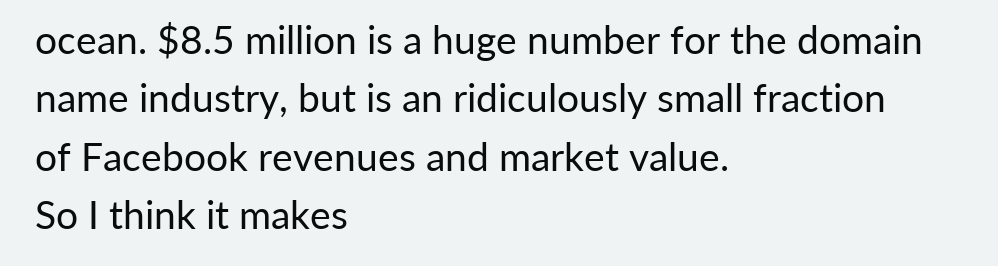ocean. $8.5 million is a huge number for the domain name industry, but is an ridiculously small fraction of Facebook revenues and market value.
So I think it makes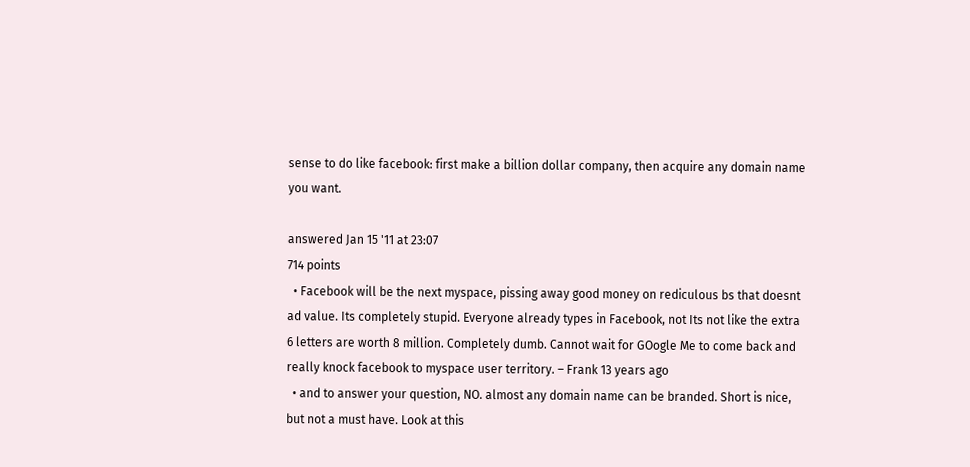sense to do like facebook: first make a billion dollar company, then acquire any domain name you want.

answered Jan 15 '11 at 23:07
714 points
  • Facebook will be the next myspace, pissing away good money on rediculous bs that doesnt ad value. Its completely stupid. Everyone already types in Facebook, not Its not like the extra 6 letters are worth 8 million. Completely dumb. Cannot wait for GOogle Me to come back and really knock facebook to myspace user territory. – Frank 13 years ago
  • and to answer your question, NO. almost any domain name can be branded. Short is nice, but not a must have. Look at this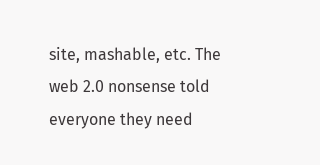site, mashable, etc. The web 2.0 nonsense told everyone they need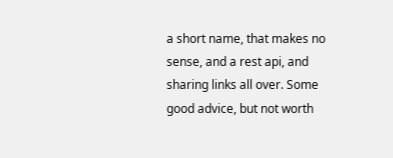a short name, that makes no sense, and a rest api, and sharing links all over. Some good advice, but not worth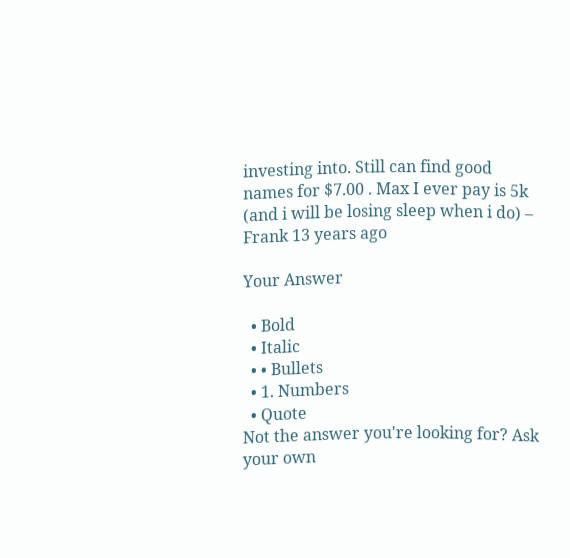investing into. Still can find good names for $7.00 . Max I ever pay is 5k (and i will be losing sleep when i do) – Frank 13 years ago

Your Answer

  • Bold
  • Italic
  • • Bullets
  • 1. Numbers
  • Quote
Not the answer you're looking for? Ask your own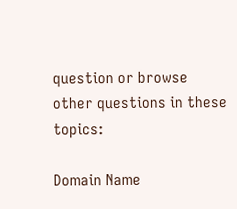question or browse other questions in these topics:

Domain Name